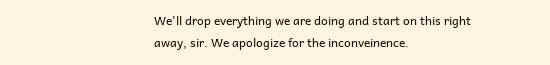We'll drop everything we are doing and start on this right away, sir. We apologize for the inconveinence.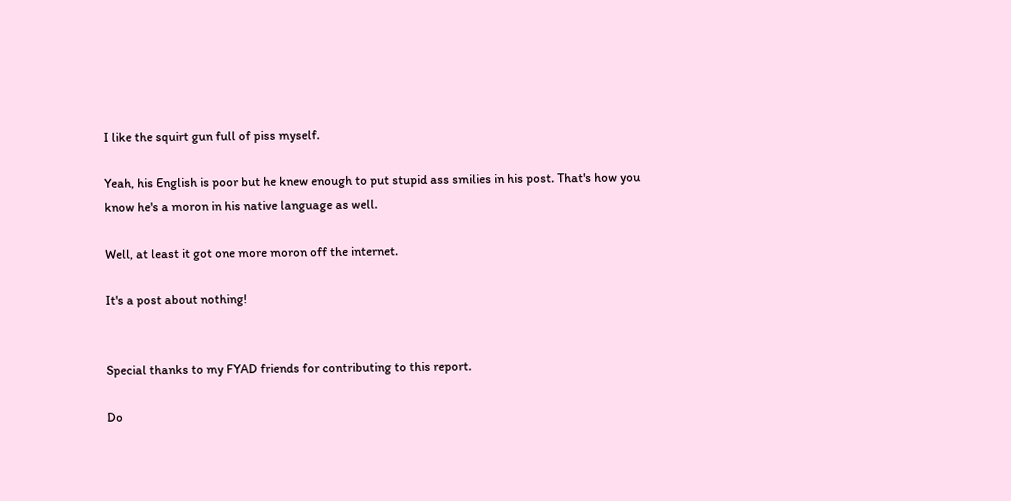I like the squirt gun full of piss myself.

Yeah, his English is poor but he knew enough to put stupid ass smilies in his post. That's how you know he's a moron in his native language as well.

Well, at least it got one more moron off the internet.

It's a post about nothing!


Special thanks to my FYAD friends for contributing to this report.

Do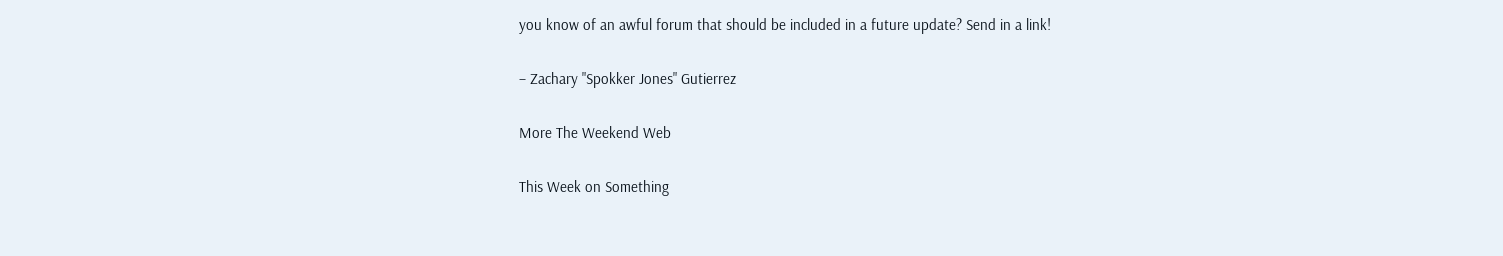you know of an awful forum that should be included in a future update? Send in a link!

– Zachary "Spokker Jones" Gutierrez

More The Weekend Web

This Week on Something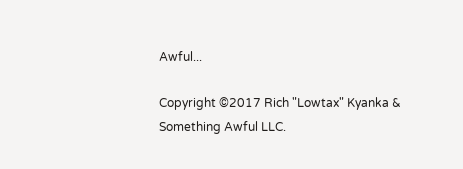Awful...

Copyright ©2017 Rich "Lowtax" Kyanka & Something Awful LLC.